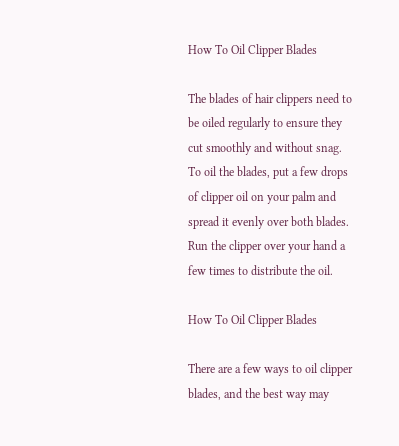How To Oil Clipper Blades

The blades of hair clippers need to be oiled regularly to ensure they cut smoothly and without snag. To oil the blades, put a few drops of clipper oil on your palm and spread it evenly over both blades. Run the clipper over your hand a few times to distribute the oil.

How To Oil Clipper Blades

There are a few ways to oil clipper blades, and the best way may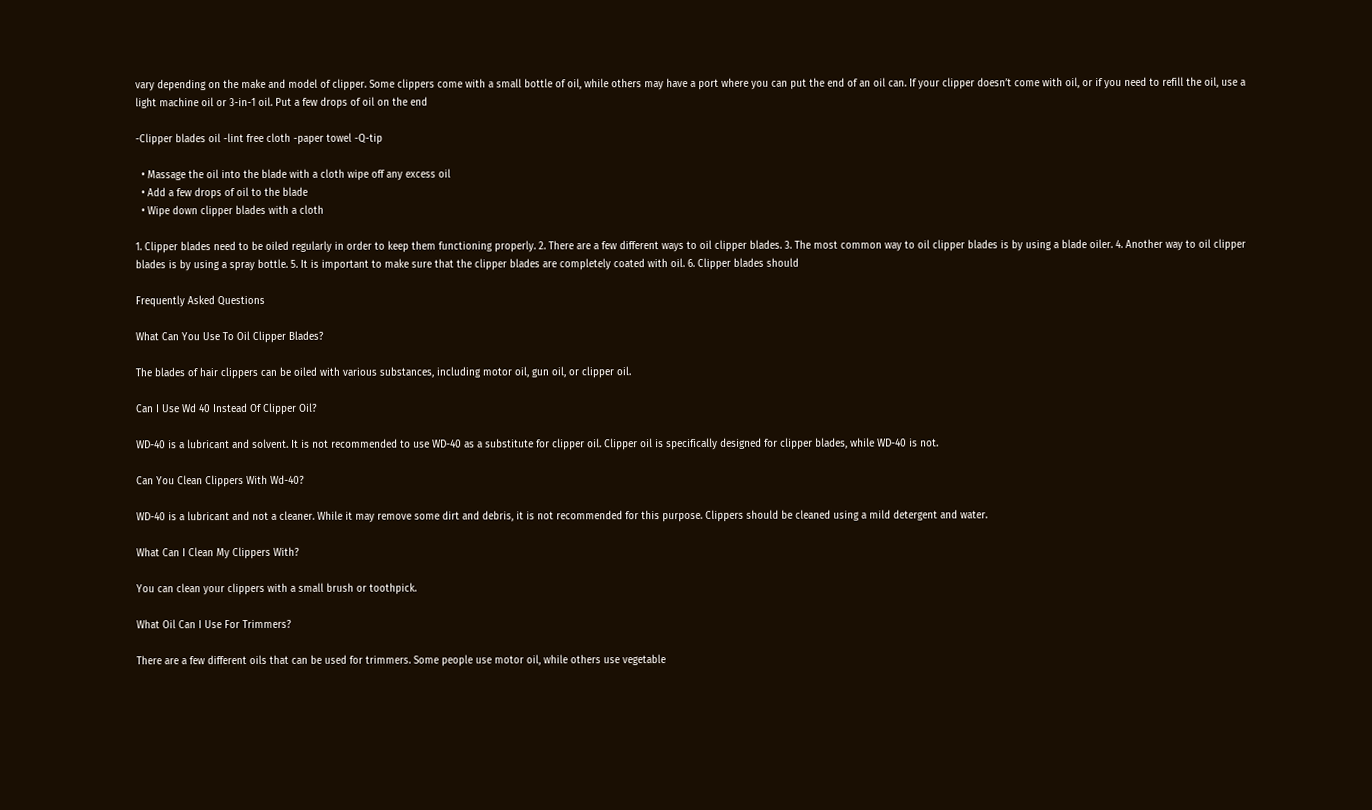vary depending on the make and model of clipper. Some clippers come with a small bottle of oil, while others may have a port where you can put the end of an oil can. If your clipper doesn’t come with oil, or if you need to refill the oil, use a light machine oil or 3-in-1 oil. Put a few drops of oil on the end

-Clipper blades oil -lint free cloth -paper towel -Q-tip

  • Massage the oil into the blade with a cloth wipe off any excess oil
  • Add a few drops of oil to the blade
  • Wipe down clipper blades with a cloth

1. Clipper blades need to be oiled regularly in order to keep them functioning properly. 2. There are a few different ways to oil clipper blades. 3. The most common way to oil clipper blades is by using a blade oiler. 4. Another way to oil clipper blades is by using a spray bottle. 5. It is important to make sure that the clipper blades are completely coated with oil. 6. Clipper blades should

Frequently Asked Questions

What Can You Use To Oil Clipper Blades?

The blades of hair clippers can be oiled with various substances, including motor oil, gun oil, or clipper oil.

Can I Use Wd 40 Instead Of Clipper Oil?

WD-40 is a lubricant and solvent. It is not recommended to use WD-40 as a substitute for clipper oil. Clipper oil is specifically designed for clipper blades, while WD-40 is not.

Can You Clean Clippers With Wd-40?

WD-40 is a lubricant and not a cleaner. While it may remove some dirt and debris, it is not recommended for this purpose. Clippers should be cleaned using a mild detergent and water.

What Can I Clean My Clippers With?

You can clean your clippers with a small brush or toothpick.

What Oil Can I Use For Trimmers?

There are a few different oils that can be used for trimmers. Some people use motor oil, while others use vegetable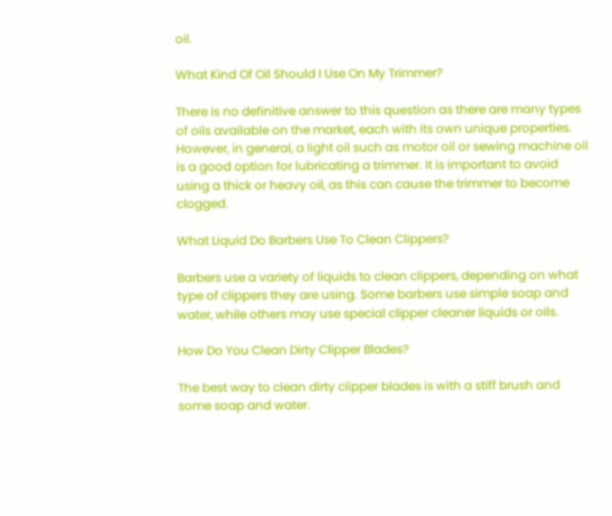oil.

What Kind Of Oil Should I Use On My Trimmer?

There is no definitive answer to this question as there are many types of oils available on the market, each with its own unique properties. However, in general, a light oil such as motor oil or sewing machine oil is a good option for lubricating a trimmer. It is important to avoid using a thick or heavy oil, as this can cause the trimmer to become clogged.

What Liquid Do Barbers Use To Clean Clippers?

Barbers use a variety of liquids to clean clippers, depending on what type of clippers they are using. Some barbers use simple soap and water, while others may use special clipper cleaner liquids or oils.

How Do You Clean Dirty Clipper Blades?

The best way to clean dirty clipper blades is with a stiff brush and some soap and water.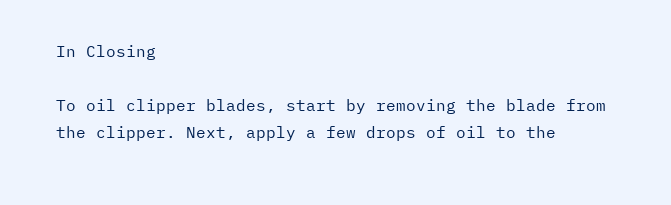In Closing

To oil clipper blades, start by removing the blade from the clipper. Next, apply a few drops of oil to the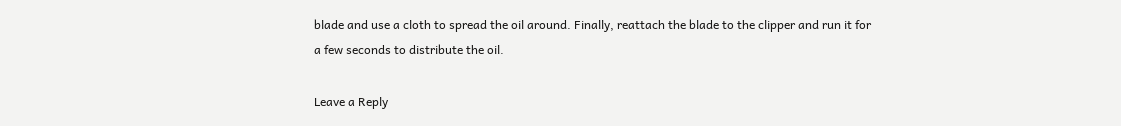blade and use a cloth to spread the oil around. Finally, reattach the blade to the clipper and run it for a few seconds to distribute the oil.

Leave a Reply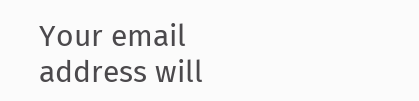Your email address will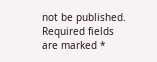not be published. Required fields are marked *